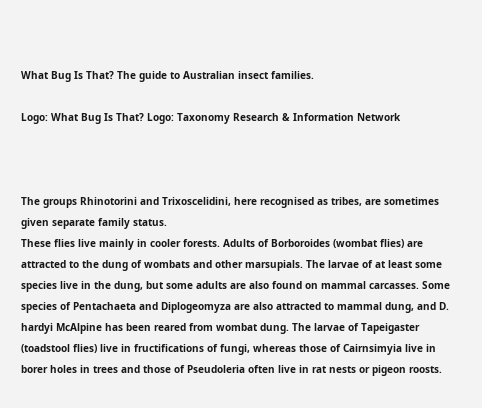What Bug Is That? The guide to Australian insect families.

Logo: What Bug Is That? Logo: Taxonomy Research & Information Network



The groups Rhinotorini and Trixoscelidini, here recognised as tribes, are sometimes given separate family status.
These flies live mainly in cooler forests. Adults of Borboroides (wombat flies) are attracted to the dung of wombats and other marsupials. The larvae of at least some species live in the dung, but some adults are also found on mammal carcasses. Some species of Pentachaeta and Diplogeomyza are also attracted to mammal dung, and D. hardyi McAlpine has been reared from wombat dung. The larvae of Tapeigaster (toadstool flies) live in fructifications of fungi, whereas those of Cairnsimyia live in borer holes in trees and those of Pseudoleria often live in rat nests or pigeon roosts.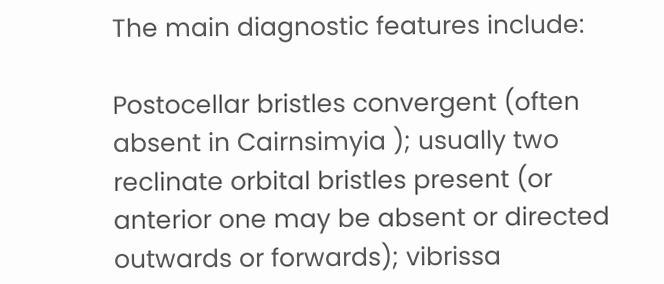The main diagnostic features include:

Postocellar bristles convergent (often absent in Cairnsimyia ); usually two reclinate orbital bristles present (or anterior one may be absent or directed outwards or forwards); vibrissa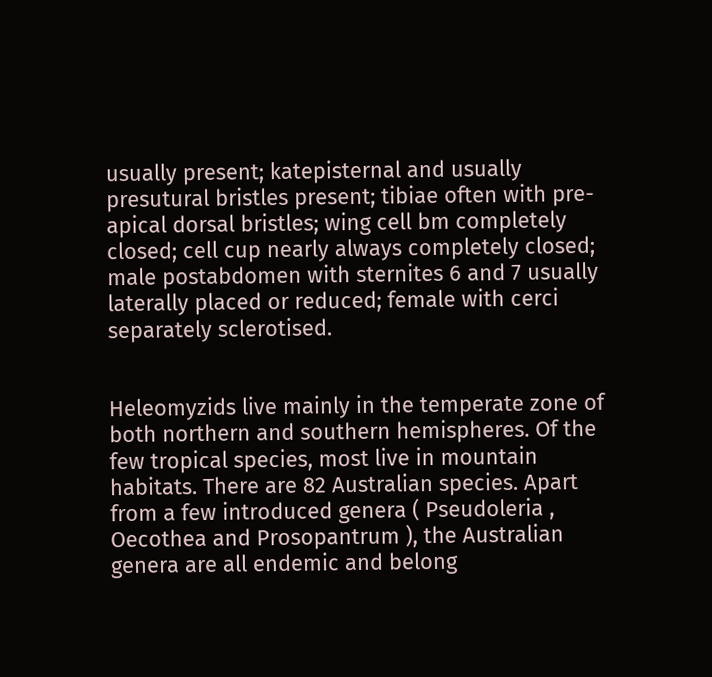usually present; katepisternal and usually presutural bristles present; tibiae often with pre-apical dorsal bristles; wing cell bm completely closed; cell cup nearly always completely closed; male postabdomen with sternites 6 and 7 usually laterally placed or reduced; female with cerci separately sclerotised.


Heleomyzids live mainly in the temperate zone of both northern and southern hemispheres. Of the few tropical species, most live in mountain habitats. There are 82 Australian species. Apart from a few introduced genera ( Pseudoleria , Oecothea and Prosopantrum ), the Australian genera are all endemic and belong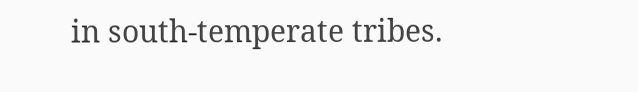in south-temperate tribes.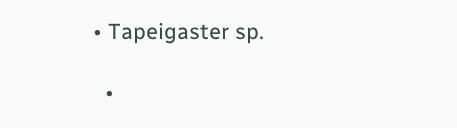• Tapeigaster sp.

  •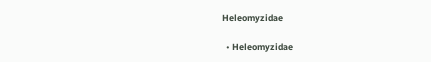Heleomyzidae

  • Heleomyzidae